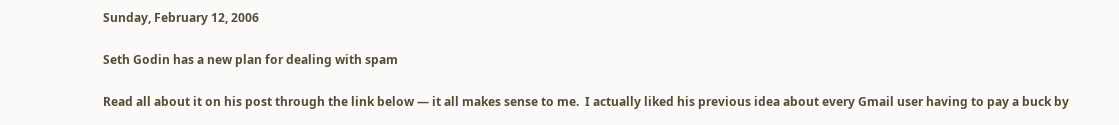Sunday, February 12, 2006

Seth Godin has a new plan for dealing with spam

Read all about it on his post through the link below — it all makes sense to me.  I actually liked his previous idea about every Gmail user having to pay a buck by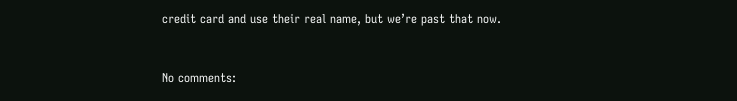credit card and use their real name, but we’re past that now.


No comments: